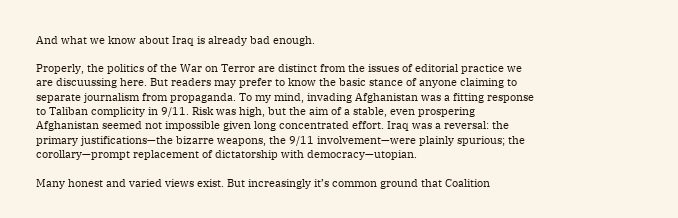And what we know about Iraq is already bad enough.

Properly, the politics of the War on Terror are distinct from the issues of editorial practice we are discuussing here. But readers may prefer to know the basic stance of anyone claiming to separate journalism from propaganda. To my mind, invading Afghanistan was a fitting response to Taliban complicity in 9/11. Risk was high, but the aim of a stable, even prospering Afghanistan seemed not impossible given long concentrated effort. Iraq was a reversal: the primary justifications—the bizarre weapons, the 9/11 involvement—were plainly spurious; the corollary—prompt replacement of dictatorship with democracy—utopian.

Many honest and varied views exist. But increasingly it’s common ground that Coalition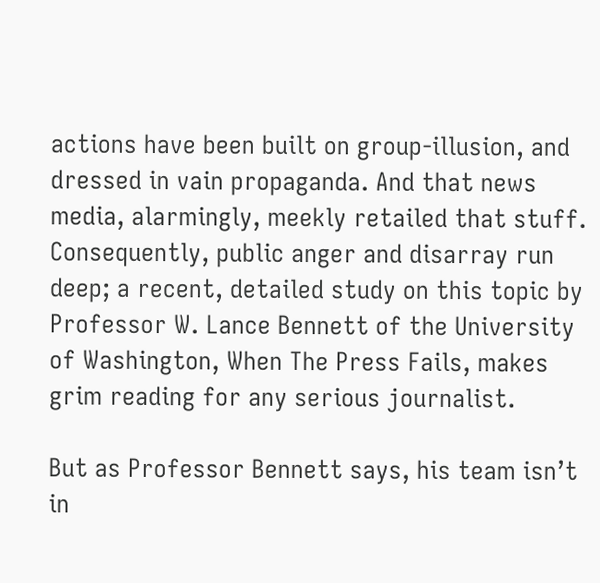actions have been built on group-illusion, and dressed in vain propaganda. And that news media, alarmingly, meekly retailed that stuff. Consequently, public anger and disarray run deep; a recent, detailed study on this topic by Professor W. Lance Bennett of the University of Washington, When The Press Fails, makes grim reading for any serious journalist.

But as Professor Bennett says, his team isn’t in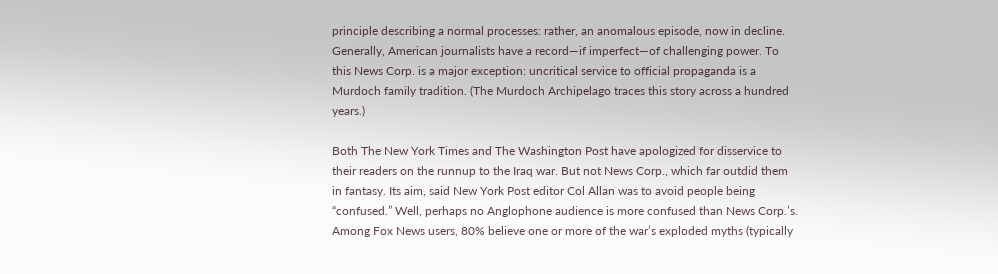principle describing a normal processes: rather, an anomalous episode, now in decline. Generally, American journalists have a record—if imperfect—of challenging power. To this News Corp. is a major exception: uncritical service to official propaganda is a Murdoch family tradition. (The Murdoch Archipelago traces this story across a hundred years.)

Both The New York Times and The Washington Post have apologized for disservice to their readers on the runnup to the Iraq war. But not News Corp., which far outdid them in fantasy. Its aim, said New York Post editor Col Allan was to avoid people being “confused.” Well, perhaps no Anglophone audience is more confused than News Corp.’s. Among Fox News users, 80% believe one or more of the war’s exploded myths (typically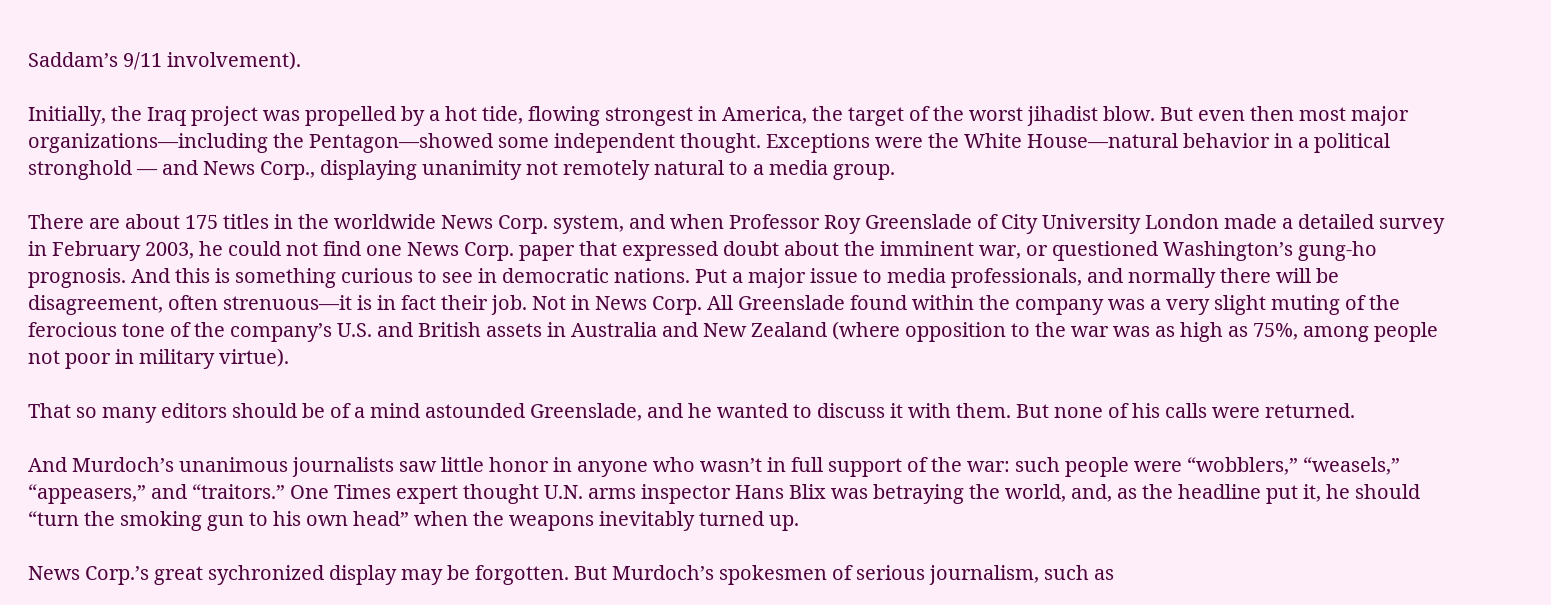Saddam’s 9/11 involvement).

Initially, the Iraq project was propelled by a hot tide, flowing strongest in America, the target of the worst jihadist blow. But even then most major organizations—including the Pentagon—showed some independent thought. Exceptions were the White House—natural behavior in a political stronghold — and News Corp., displaying unanimity not remotely natural to a media group.

There are about 175 titles in the worldwide News Corp. system, and when Professor Roy Greenslade of City University London made a detailed survey in February 2003, he could not find one News Corp. paper that expressed doubt about the imminent war, or questioned Washington’s gung-ho prognosis. And this is something curious to see in democratic nations. Put a major issue to media professionals, and normally there will be disagreement, often strenuous—it is in fact their job. Not in News Corp. All Greenslade found within the company was a very slight muting of the ferocious tone of the company’s U.S. and British assets in Australia and New Zealand (where opposition to the war was as high as 75%, among people not poor in military virtue).

That so many editors should be of a mind astounded Greenslade, and he wanted to discuss it with them. But none of his calls were returned.

And Murdoch’s unanimous journalists saw little honor in anyone who wasn’t in full support of the war: such people were “wobblers,” “weasels,” “appeasers,” and “traitors.” One Times expert thought U.N. arms inspector Hans Blix was betraying the world, and, as the headline put it, he should “turn the smoking gun to his own head” when the weapons inevitably turned up.

News Corp.’s great sychronized display may be forgotten. But Murdoch’s spokesmen of serious journalism, such as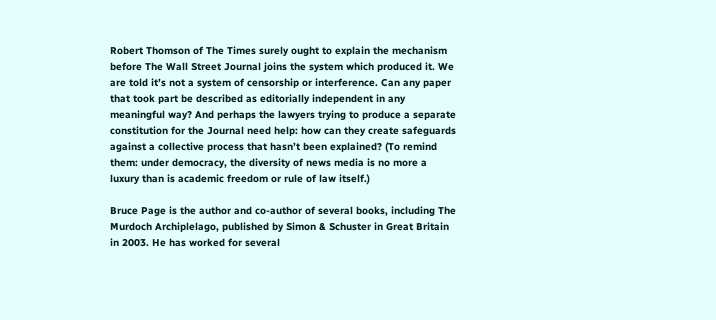Robert Thomson of The Times surely ought to explain the mechanism before The Wall Street Journal joins the system which produced it. We are told it’s not a system of censorship or interference. Can any paper that took part be described as editorially independent in any meaningful way? And perhaps the lawyers trying to produce a separate constitution for the Journal need help: how can they create safeguards against a collective process that hasn’t been explained? (To remind them: under democracy, the diversity of news media is no more a luxury than is academic freedom or rule of law itself.)

Bruce Page is the author and co-author of several books, including The Murdoch Archiplelago, published by Simon & Schuster in Great Britain in 2003. He has worked for several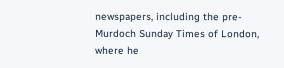newspapers, including the pre-Murdoch Sunday Times of London, where he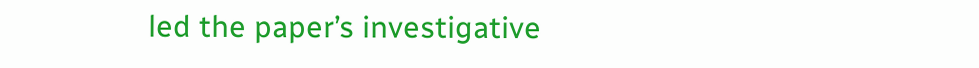led the paper’s investigative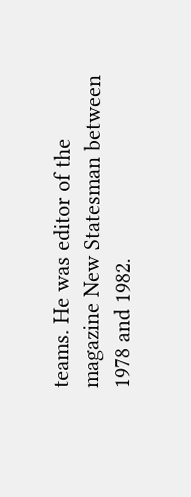teams. He was editor of the magazine New Statesman between 1978 and 1982.